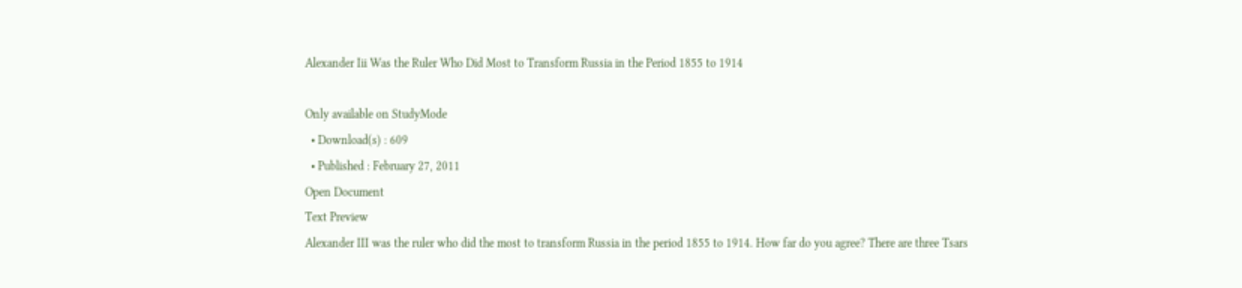Alexander Iii Was the Ruler Who Did Most to Transform Russia in the Period 1855 to 1914

Only available on StudyMode
  • Download(s) : 609
  • Published : February 27, 2011
Open Document
Text Preview
Alexander III was the ruler who did the most to transform Russia in the period 1855 to 1914. How far do you agree? There are three Tsars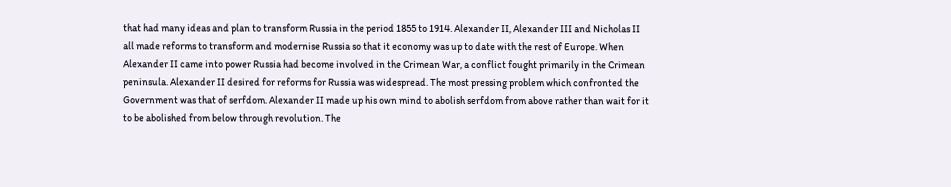that had many ideas and plan to transform Russia in the period 1855 to 1914. Alexander II, Alexander III and Nicholas II all made reforms to transform and modernise Russia so that it economy was up to date with the rest of Europe. When Alexander II came into power Russia had become involved in the Crimean War, a conflict fought primarily in the Crimean peninsula. Alexander II desired for reforms for Russia was widespread. The most pressing problem which confronted the Government was that of serfdom. Alexander II made up his own mind to abolish serfdom from above rather than wait for it to be abolished from below through revolution. The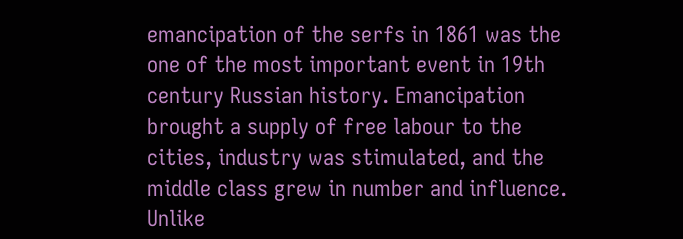emancipation of the serfs in 1861 was the one of the most important event in 19th century Russian history. Emancipation brought a supply of free labour to the cities, industry was stimulated, and the middle class grew in number and influence. Unlike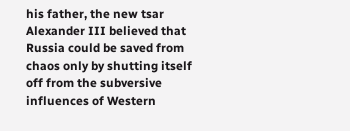his father, the new tsar Alexander III believed that Russia could be saved from chaos only by shutting itself off from the subversive influences of Western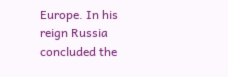Europe. In his reign Russia concluded the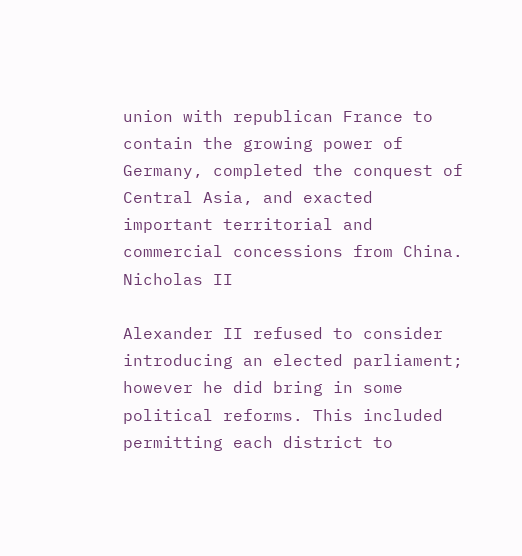union with republican France to contain the growing power of Germany, completed the conquest of Central Asia, and exacted important territorial and commercial concessions from China. Nicholas II

Alexander II refused to consider introducing an elected parliament; however he did bring in some political reforms. This included permitting each district to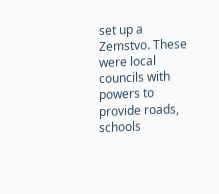set up a Zemstvo. These were local councils with powers to provide roads, schools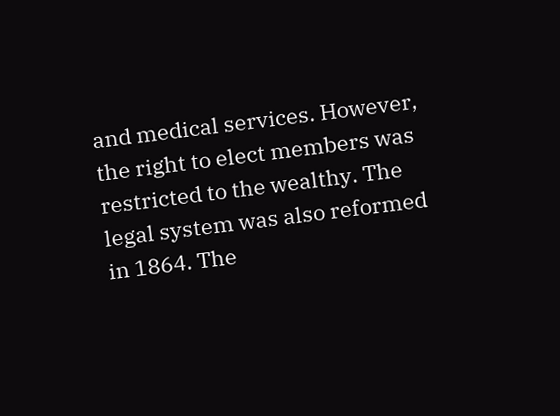and medical services. However, the right to elect members was restricted to the wealthy. The legal system was also reformed in 1864. The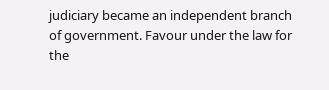judiciary became an independent branch of government. Favour under the law for the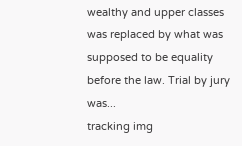wealthy and upper classes was replaced by what was supposed to be equality before the law. Trial by jury was...
tracking img